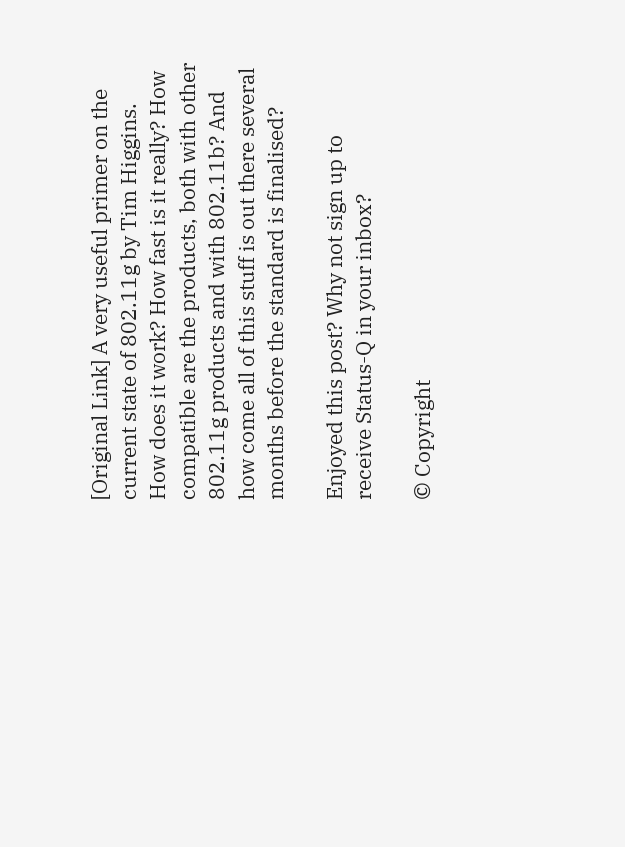[Original Link] A very useful primer on the current state of 802.11g by Tim Higgins. How does it work? How fast is it really? How compatible are the products, both with other 802.11g products and with 802.11b? And how come all of this stuff is out there several months before the standard is finalised?

Enjoyed this post? Why not sign up to receive Status-Q in your inbox?

© Copyright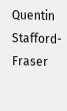Quentin Stafford-Fraser